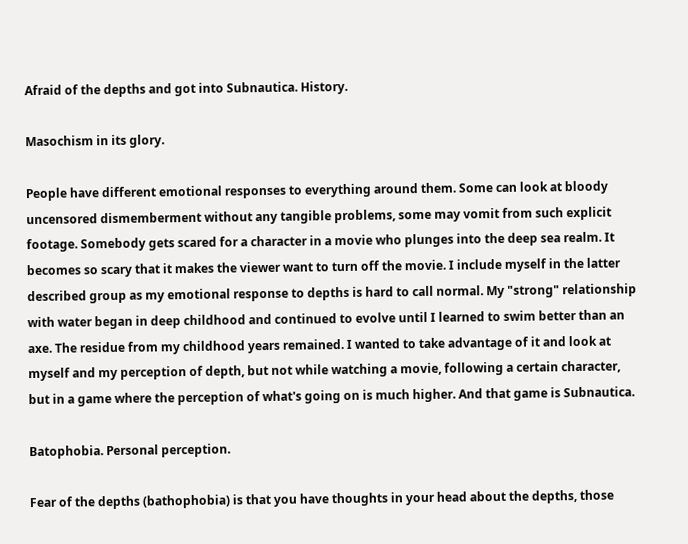Afraid of the depths and got into Subnautica. History.

Masochism in its glory.

People have different emotional responses to everything around them. Some can look at bloody uncensored dismemberment without any tangible problems, some may vomit from such explicit footage. Somebody gets scared for a character in a movie who plunges into the deep sea realm. It becomes so scary that it makes the viewer want to turn off the movie. I include myself in the latter described group as my emotional response to depths is hard to call normal. My "strong" relationship with water began in deep childhood and continued to evolve until I learned to swim better than an axe. The residue from my childhood years remained. I wanted to take advantage of it and look at myself and my perception of depth, but not while watching a movie, following a certain character, but in a game where the perception of what's going on is much higher. And that game is Subnautica.

Batophobia. Personal perception.

Fear of the depths (bathophobia) is that you have thoughts in your head about the depths, those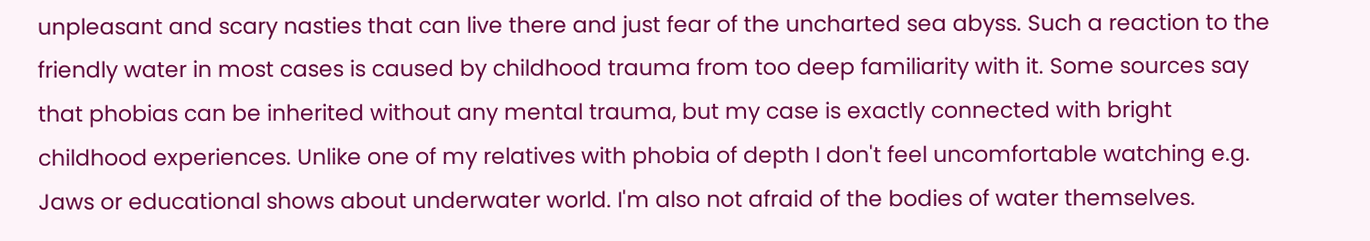unpleasant and scary nasties that can live there and just fear of the uncharted sea abyss. Such a reaction to the friendly water in most cases is caused by childhood trauma from too deep familiarity with it. Some sources say that phobias can be inherited without any mental trauma, but my case is exactly connected with bright childhood experiences. Unlike one of my relatives with phobia of depth I don't feel uncomfortable watching e.g. Jaws or educational shows about underwater world. I'm also not afraid of the bodies of water themselves.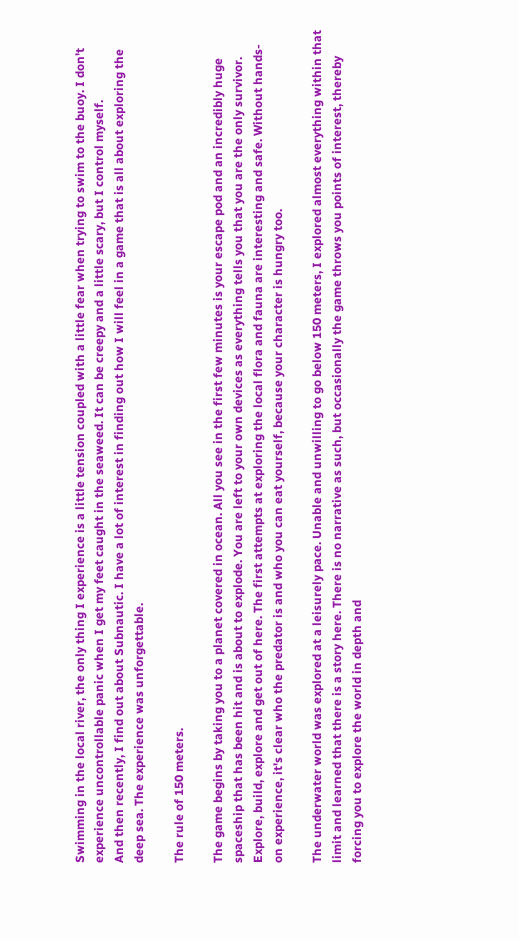Swimming in the local river, the only thing I experience is a little tension coupled with a little fear when trying to swim to the buoy. I don't experience uncontrollable panic when I get my feet caught in the seaweed. It can be creepy and a little scary, but I control myself.
And then recently, I find out about Subnautic. I have a lot of interest in finding out how I will feel in a game that is all about exploring the deep sea. The experience was unforgettable.

The rule of 150 meters.

The game begins by taking you to a planet covered in ocean. All you see in the first few minutes is your escape pod and an incredibly huge spaceship that has been hit and is about to explode. You are left to your own devices as everything tells you that you are the only survivor. Explore, build, explore and get out of here. The first attempts at exploring the local flora and fauna are interesting and safe. Without hands-on experience, it's clear who the predator is and who you can eat yourself, because your character is hungry too.

The underwater world was explored at a leisurely pace. Unable and unwilling to go below 150 meters, I explored almost everything within that limit and learned that there is a story here. There is no narrative as such, but occasionally the game throws you points of interest, thereby forcing you to explore the world in depth and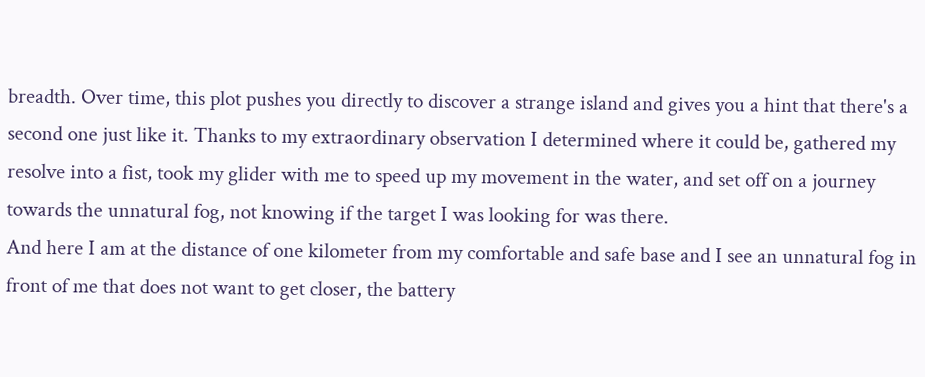breadth. Over time, this plot pushes you directly to discover a strange island and gives you a hint that there's a second one just like it. Thanks to my extraordinary observation I determined where it could be, gathered my resolve into a fist, took my glider with me to speed up my movement in the water, and set off on a journey towards the unnatural fog, not knowing if the target I was looking for was there.
And here I am at the distance of one kilometer from my comfortable and safe base and I see an unnatural fog in front of me that does not want to get closer, the battery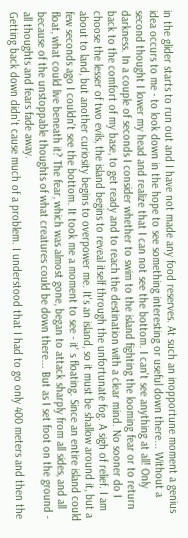in the glider starts to run out and I have not made any food reserves. At such an inopportune moment a genius idea occurs to me - to look down in the hope to see something interesting or useful down there... Without a second thought I lower my head and realize that I can not see the bottom. I can't see anything at all! Only darkness. In a couple of seconds I consider whether to swim to the island fighting the looming fear or to return back to the comfort of my base, to get ready and to reach the destination with a clear mind. No sooner do I choose the lesser of two evils, the island begins to reveal itself through the unfortunate fog. A sigh of relief. I am about to land, but another curiosity begins to overpower me. It's an island, so it must be shallow around it, but a few seconds ago I couldn't see the bottom. It took me a moment to see - it' s floating. Since an entire island could float, what could live beneath it? The fear, which was almost gone, began to attack sharply from all sides, and all because of the unstoppable thoughts of what creatures could be down there... But as I set foot on the ground - all thoughts and fears fade away.
Getting back down didn't cause much of a problem. I understood that I had to go only 400 meters and then the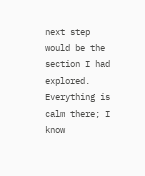next step would be the section I had explored. Everything is calm there; I know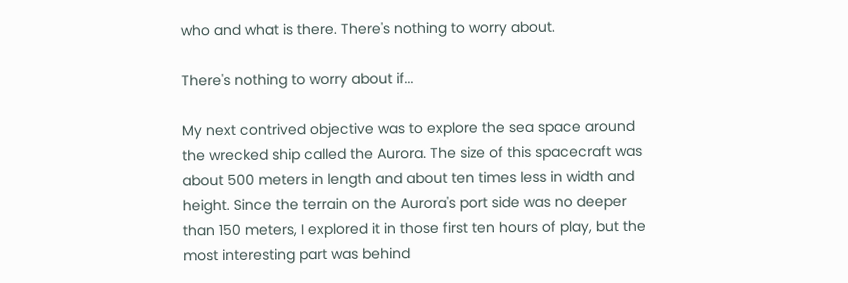who and what is there. There's nothing to worry about.

There's nothing to worry about if...

My next contrived objective was to explore the sea space around the wrecked ship called the Aurora. The size of this spacecraft was about 500 meters in length and about ten times less in width and height. Since the terrain on the Aurora's port side was no deeper than 150 meters, I explored it in those first ten hours of play, but the most interesting part was behind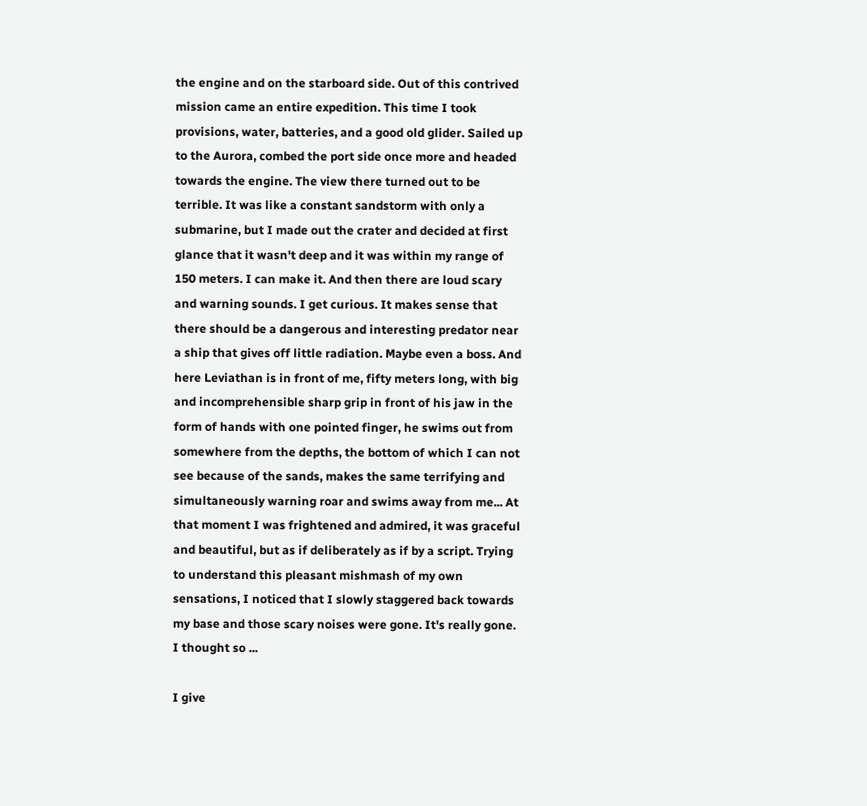the engine and on the starboard side. Out of this contrived mission came an entire expedition. This time I took provisions, water, batteries, and a good old glider. Sailed up to the Aurora, combed the port side once more and headed towards the engine. The view there turned out to be terrible. It was like a constant sandstorm with only a submarine, but I made out the crater and decided at first glance that it wasn't deep and it was within my range of 150 meters. I can make it. And then there are loud scary and warning sounds. I get curious. It makes sense that there should be a dangerous and interesting predator near a ship that gives off little radiation. Maybe even a boss. And here Leviathan is in front of me, fifty meters long, with big and incomprehensible sharp grip in front of his jaw in the form of hands with one pointed finger, he swims out from somewhere from the depths, the bottom of which I can not see because of the sands, makes the same terrifying and simultaneously warning roar and swims away from me... At that moment I was frightened and admired, it was graceful and beautiful, but as if deliberately as if by a script. Trying to understand this pleasant mishmash of my own sensations, I noticed that I slowly staggered back towards my base and those scary noises were gone. It's really gone. I thought so ...

I give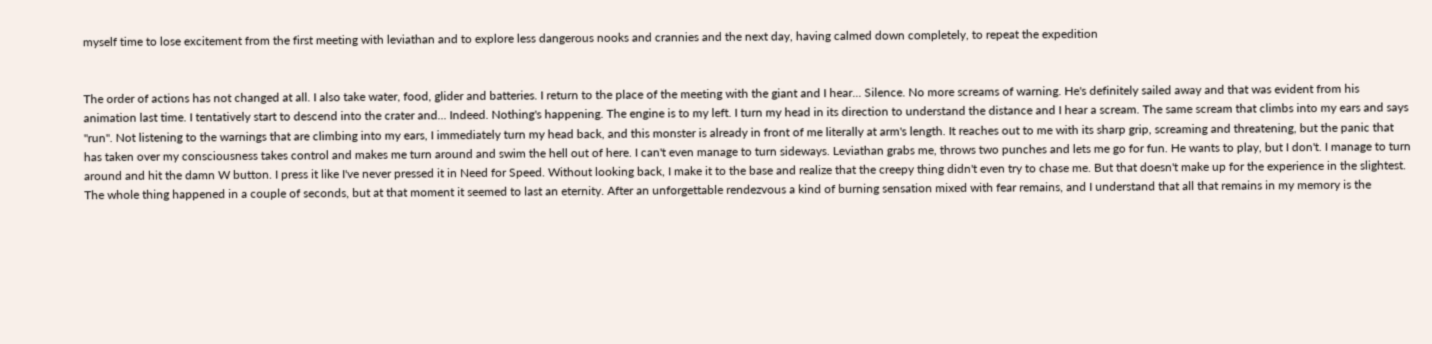myself time to lose excitement from the first meeting with leviathan and to explore less dangerous nooks and crannies and the next day, having calmed down completely, to repeat the expedition


The order of actions has not changed at all. I also take water, food, glider and batteries. I return to the place of the meeting with the giant and I hear... Silence. No more screams of warning. He's definitely sailed away and that was evident from his animation last time. I tentatively start to descend into the crater and... Indeed. Nothing's happening. The engine is to my left. I turn my head in its direction to understand the distance and I hear a scream. The same scream that climbs into my ears and says "run". Not listening to the warnings that are climbing into my ears, I immediately turn my head back, and this monster is already in front of me literally at arm's length. It reaches out to me with its sharp grip, screaming and threatening, but the panic that has taken over my consciousness takes control and makes me turn around and swim the hell out of here. I can't even manage to turn sideways. Leviathan grabs me, throws two punches and lets me go for fun. He wants to play, but I don't. I manage to turn around and hit the damn W button. I press it like I've never pressed it in Need for Speed. Without looking back, I make it to the base and realize that the creepy thing didn't even try to chase me. But that doesn't make up for the experience in the slightest. The whole thing happened in a couple of seconds, but at that moment it seemed to last an eternity. After an unforgettable rendezvous a kind of burning sensation mixed with fear remains, and I understand that all that remains in my memory is the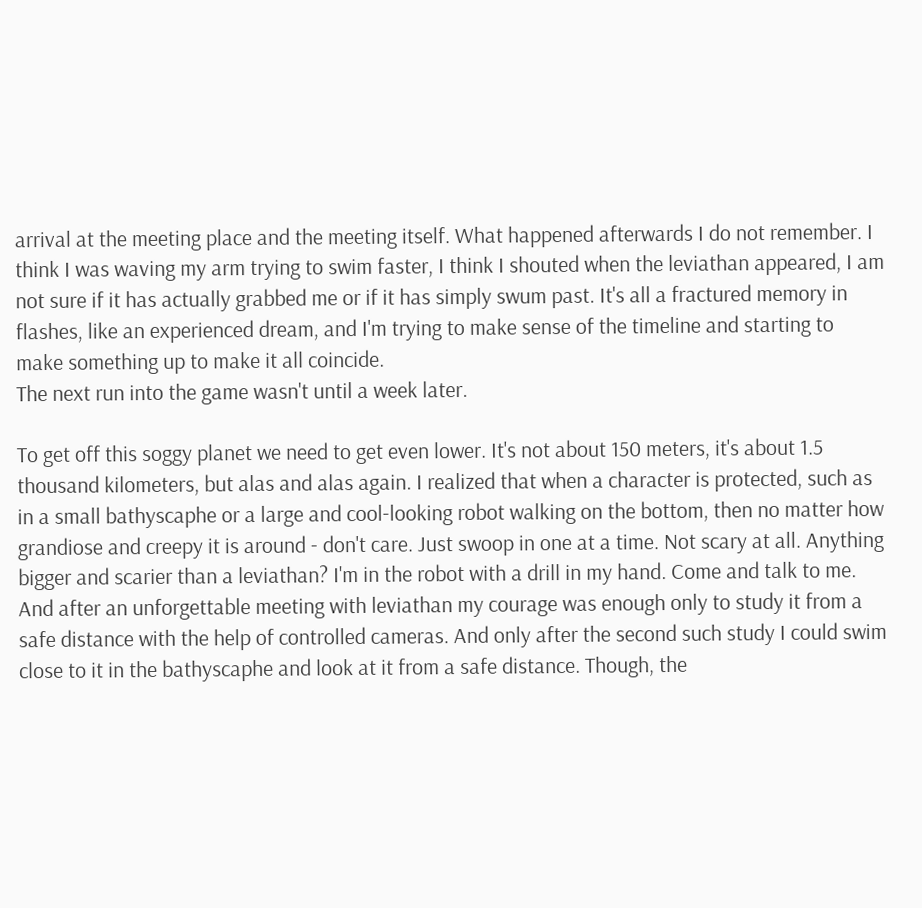arrival at the meeting place and the meeting itself. What happened afterwards I do not remember. I think I was waving my arm trying to swim faster, I think I shouted when the leviathan appeared, I am not sure if it has actually grabbed me or if it has simply swum past. It's all a fractured memory in flashes, like an experienced dream, and I'm trying to make sense of the timeline and starting to make something up to make it all coincide.
The next run into the game wasn't until a week later.

To get off this soggy planet we need to get even lower. It's not about 150 meters, it's about 1.5 thousand kilometers, but alas and alas again. I realized that when a character is protected, such as in a small bathyscaphe or a large and cool-looking robot walking on the bottom, then no matter how grandiose and creepy it is around - don't care. Just swoop in one at a time. Not scary at all. Anything bigger and scarier than a leviathan? I'm in the robot with a drill in my hand. Come and talk to me. And after an unforgettable meeting with leviathan my courage was enough only to study it from a safe distance with the help of controlled cameras. And only after the second such study I could swim close to it in the bathyscaphe and look at it from a safe distance. Though, the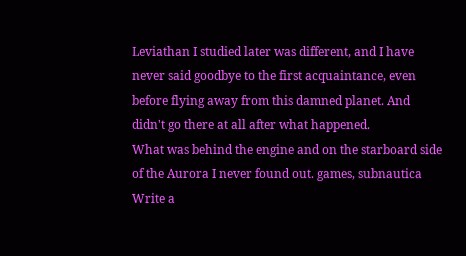Leviathan I studied later was different, and I have never said goodbye to the first acquaintance, even before flying away from this damned planet. And didn't go there at all after what happened.
What was behind the engine and on the starboard side of the Aurora I never found out. games, subnautica Write a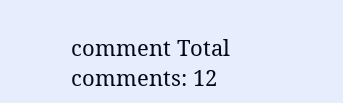comment Total comments: 12